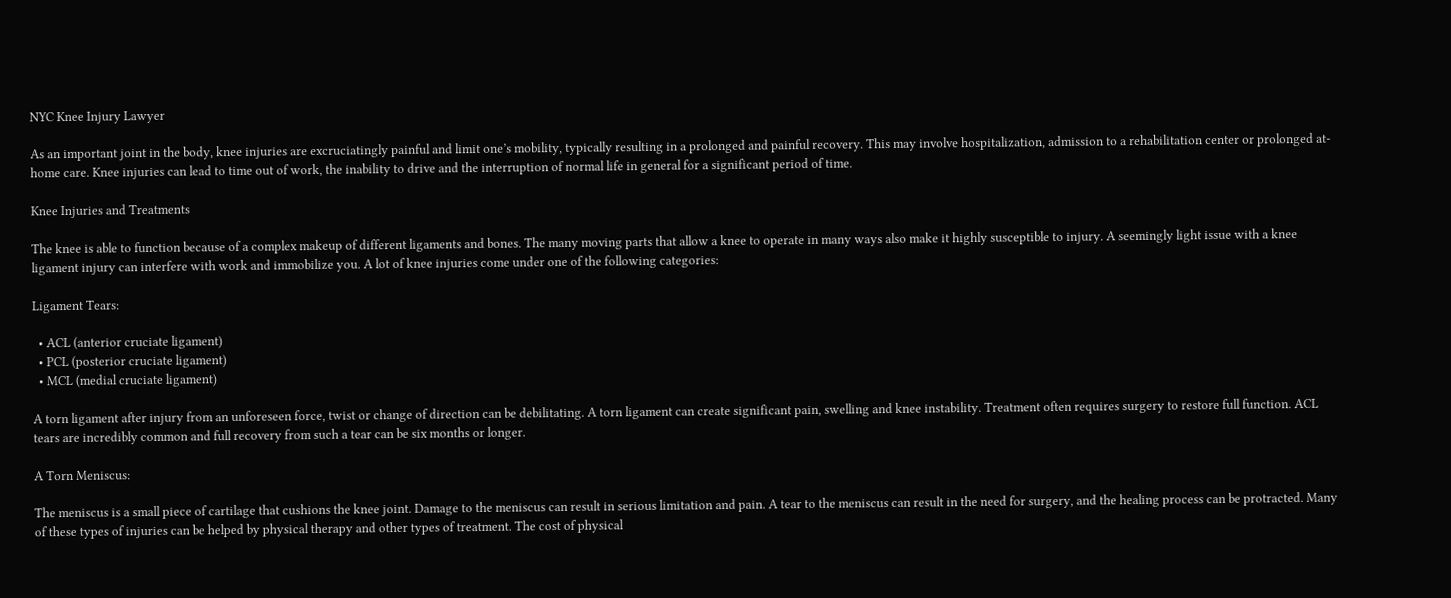NYC Knee Injury Lawyer

As an important joint in the body, knee injuries are excruciatingly painful and limit one’s mobility, typically resulting in a prolonged and painful recovery. This may involve hospitalization, admission to a rehabilitation center or prolonged at-home care. Knee injuries can lead to time out of work, the inability to drive and the interruption of normal life in general for a significant period of time.

Knee Injuries and Treatments

The knee is able to function because of a complex makeup of different ligaments and bones. The many moving parts that allow a knee to operate in many ways also make it highly susceptible to injury. A seemingly light issue with a knee ligament injury can interfere with work and immobilize you. A lot of knee injuries come under one of the following categories:

Ligament Tears:

  • ACL (anterior cruciate ligament)
  • PCL (posterior cruciate ligament)
  • MCL (medial cruciate ligament)

A torn ligament after injury from an unforeseen force, twist or change of direction can be debilitating. A torn ligament can create significant pain, swelling and knee instability. Treatment often requires surgery to restore full function. ACL tears are incredibly common and full recovery from such a tear can be six months or longer.

A Torn Meniscus:

The meniscus is a small piece of cartilage that cushions the knee joint. Damage to the meniscus can result in serious limitation and pain. A tear to the meniscus can result in the need for surgery, and the healing process can be protracted. Many of these types of injuries can be helped by physical therapy and other types of treatment. The cost of physical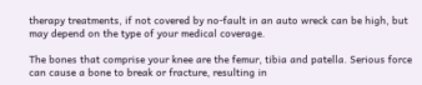therapy treatments, if not covered by no-fault in an auto wreck can be high, but may depend on the type of your medical coverage.

The bones that comprise your knee are the femur, tibia and patella. Serious force can cause a bone to break or fracture, resulting in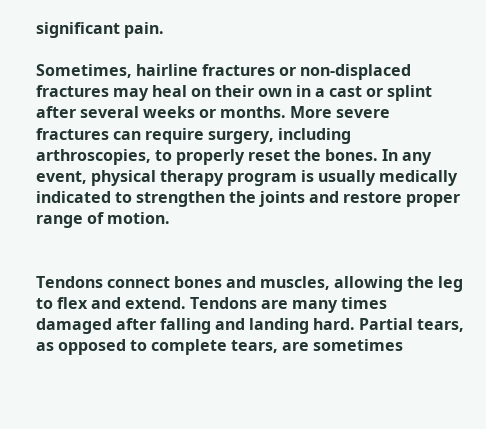significant pain.

Sometimes, hairline fractures or non-displaced fractures may heal on their own in a cast or splint after several weeks or months. More severe fractures can require surgery, including arthroscopies, to properly reset the bones. In any event, physical therapy program is usually medically indicated to strengthen the joints and restore proper range of motion.


Tendons connect bones and muscles, allowing the leg to flex and extend. Tendons are many times damaged after falling and landing hard. Partial tears, as opposed to complete tears, are sometimes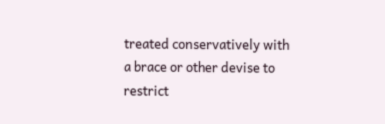treated conservatively with a brace or other devise to restrict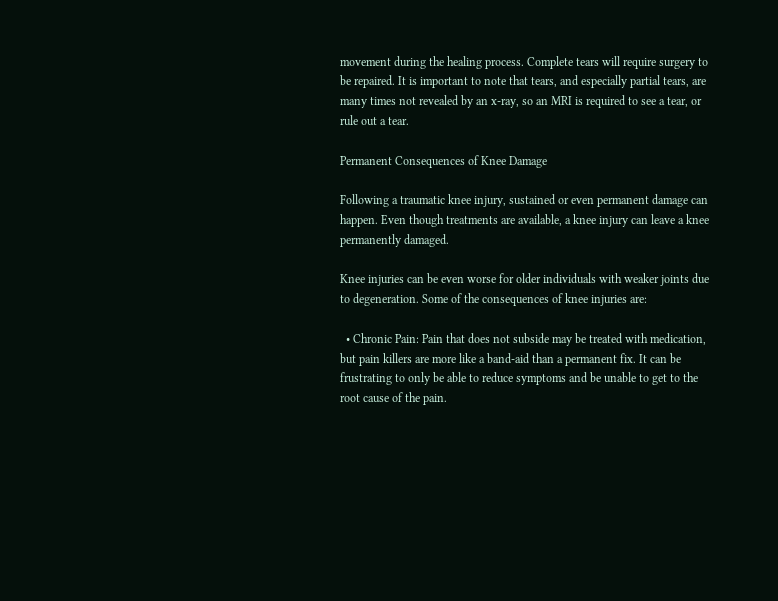movement during the healing process. Complete tears will require surgery to be repaired. It is important to note that tears, and especially partial tears, are many times not revealed by an x-ray, so an MRI is required to see a tear, or rule out a tear.

Permanent Consequences of Knee Damage

Following a traumatic knee injury, sustained or even permanent damage can happen. Even though treatments are available, a knee injury can leave a knee permanently damaged.

Knee injuries can be even worse for older individuals with weaker joints due to degeneration. Some of the consequences of knee injuries are:

  • Chronic Pain: Pain that does not subside may be treated with medication, but pain killers are more like a band-aid than a permanent fix. It can be frustrating to only be able to reduce symptoms and be unable to get to the root cause of the pain.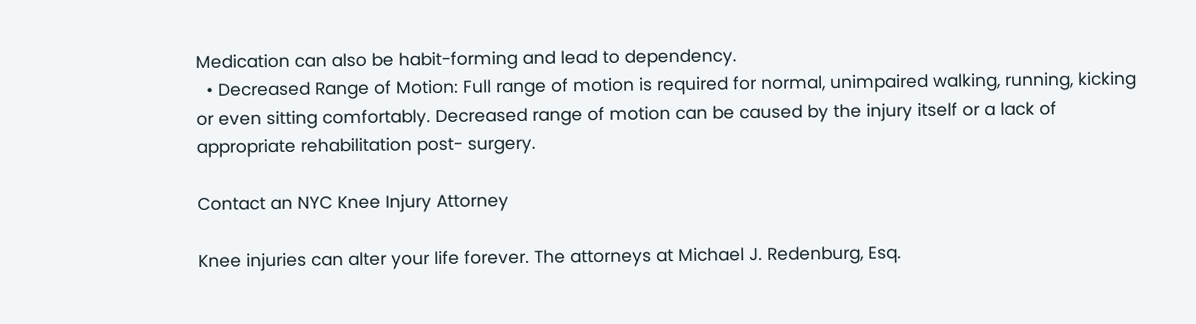Medication can also be habit-forming and lead to dependency.
  • Decreased Range of Motion: Full range of motion is required for normal, unimpaired walking, running, kicking or even sitting comfortably. Decreased range of motion can be caused by the injury itself or a lack of appropriate rehabilitation post- surgery.

Contact an NYC Knee Injury Attorney

Knee injuries can alter your life forever. The attorneys at Michael J. Redenburg, Esq.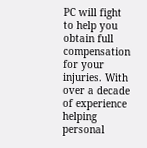PC will fight to help you obtain full compensation for your injuries. With over a decade of experience helping personal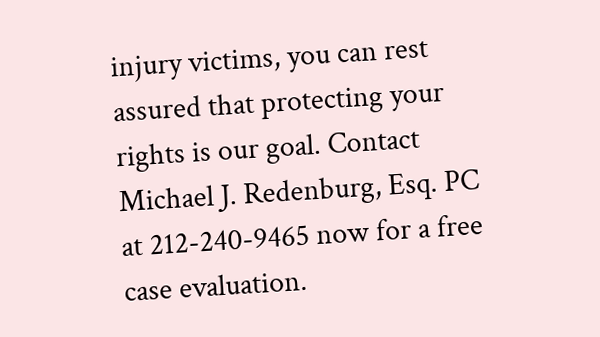injury victims, you can rest assured that protecting your rights is our goal. Contact Michael J. Redenburg, Esq. PC at 212-240-9465 now for a free case evaluation.